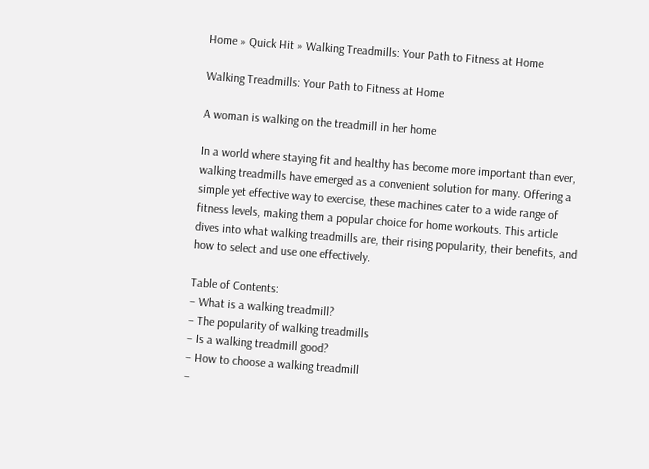Home » Quick Hit » Walking Treadmills: Your Path to Fitness at Home

Walking Treadmills: Your Path to Fitness at Home

A woman is walking on the treadmill in her home

In a world where staying fit and healthy has become more important than ever, walking treadmills have emerged as a convenient solution for many. Offering a simple yet effective way to exercise, these machines cater to a wide range of fitness levels, making them a popular choice for home workouts. This article dives into what walking treadmills are, their rising popularity, their benefits, and how to select and use one effectively.

Table of Contents:
– What is a walking treadmill?
– The popularity of walking treadmills
– Is a walking treadmill good?
– How to choose a walking treadmill
–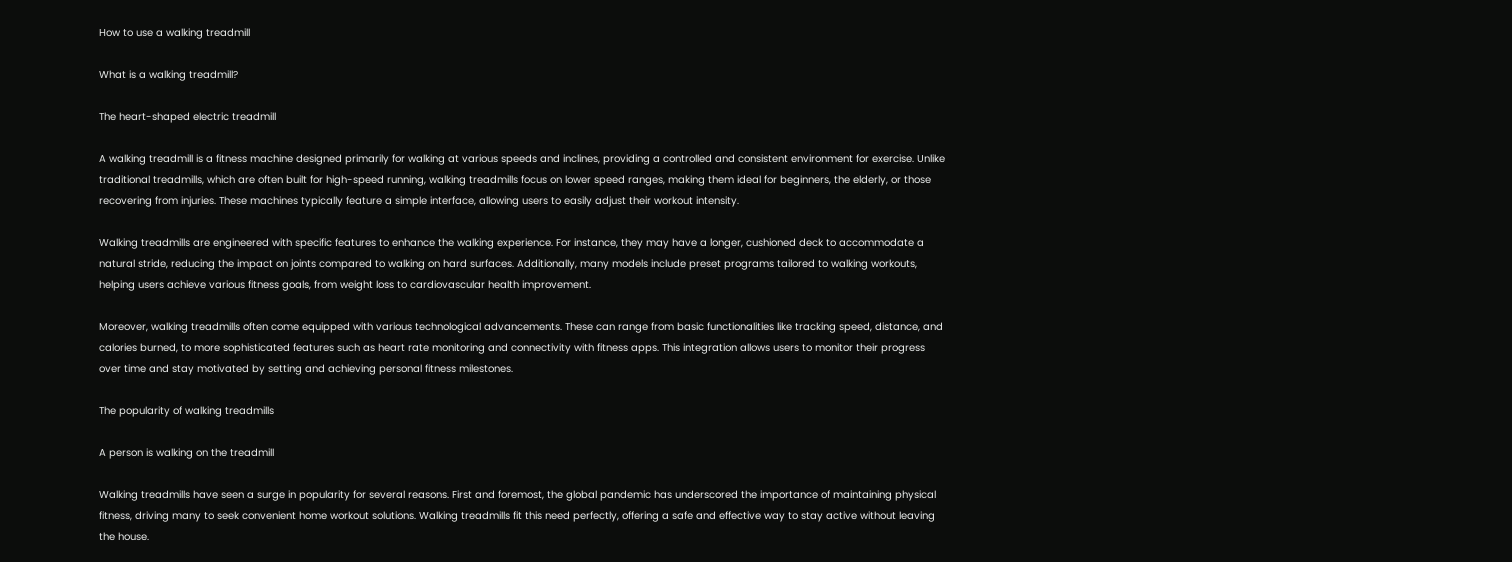How to use a walking treadmill

What is a walking treadmill?

The heart-shaped electric treadmill

A walking treadmill is a fitness machine designed primarily for walking at various speeds and inclines, providing a controlled and consistent environment for exercise. Unlike traditional treadmills, which are often built for high-speed running, walking treadmills focus on lower speed ranges, making them ideal for beginners, the elderly, or those recovering from injuries. These machines typically feature a simple interface, allowing users to easily adjust their workout intensity.

Walking treadmills are engineered with specific features to enhance the walking experience. For instance, they may have a longer, cushioned deck to accommodate a natural stride, reducing the impact on joints compared to walking on hard surfaces. Additionally, many models include preset programs tailored to walking workouts, helping users achieve various fitness goals, from weight loss to cardiovascular health improvement.

Moreover, walking treadmills often come equipped with various technological advancements. These can range from basic functionalities like tracking speed, distance, and calories burned, to more sophisticated features such as heart rate monitoring and connectivity with fitness apps. This integration allows users to monitor their progress over time and stay motivated by setting and achieving personal fitness milestones.

The popularity of walking treadmills

A person is walking on the treadmill

Walking treadmills have seen a surge in popularity for several reasons. First and foremost, the global pandemic has underscored the importance of maintaining physical fitness, driving many to seek convenient home workout solutions. Walking treadmills fit this need perfectly, offering a safe and effective way to stay active without leaving the house.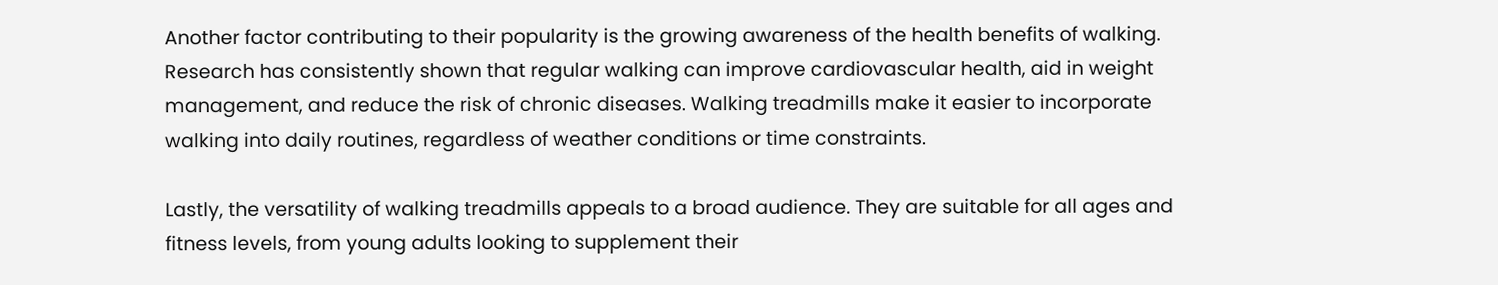Another factor contributing to their popularity is the growing awareness of the health benefits of walking. Research has consistently shown that regular walking can improve cardiovascular health, aid in weight management, and reduce the risk of chronic diseases. Walking treadmills make it easier to incorporate walking into daily routines, regardless of weather conditions or time constraints.

Lastly, the versatility of walking treadmills appeals to a broad audience. They are suitable for all ages and fitness levels, from young adults looking to supplement their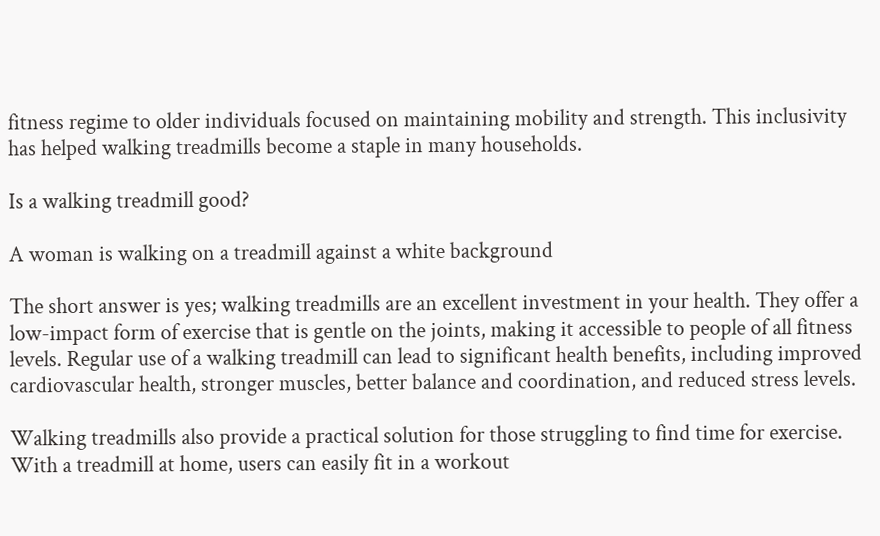fitness regime to older individuals focused on maintaining mobility and strength. This inclusivity has helped walking treadmills become a staple in many households.

Is a walking treadmill good?

A woman is walking on a treadmill against a white background

The short answer is yes; walking treadmills are an excellent investment in your health. They offer a low-impact form of exercise that is gentle on the joints, making it accessible to people of all fitness levels. Regular use of a walking treadmill can lead to significant health benefits, including improved cardiovascular health, stronger muscles, better balance and coordination, and reduced stress levels.

Walking treadmills also provide a practical solution for those struggling to find time for exercise. With a treadmill at home, users can easily fit in a workout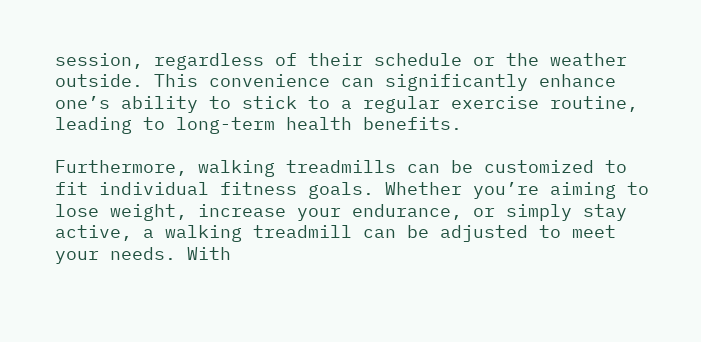session, regardless of their schedule or the weather outside. This convenience can significantly enhance one’s ability to stick to a regular exercise routine, leading to long-term health benefits.

Furthermore, walking treadmills can be customized to fit individual fitness goals. Whether you’re aiming to lose weight, increase your endurance, or simply stay active, a walking treadmill can be adjusted to meet your needs. With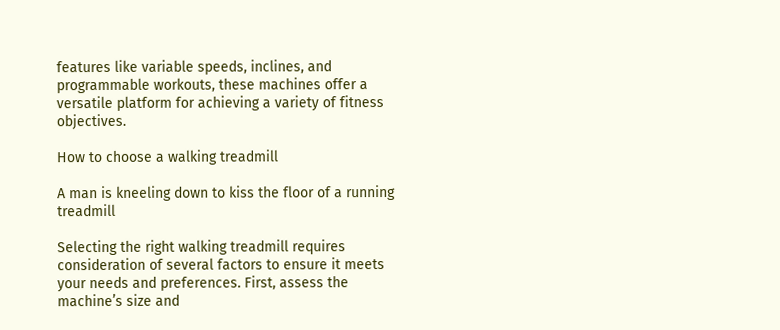features like variable speeds, inclines, and programmable workouts, these machines offer a versatile platform for achieving a variety of fitness objectives.

How to choose a walking treadmill

A man is kneeling down to kiss the floor of a running treadmill

Selecting the right walking treadmill requires consideration of several factors to ensure it meets your needs and preferences. First, assess the machine’s size and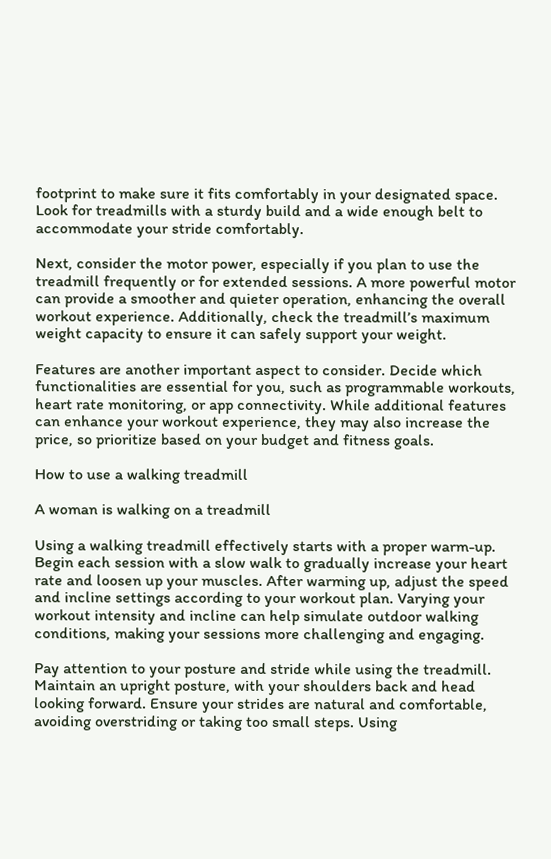footprint to make sure it fits comfortably in your designated space. Look for treadmills with a sturdy build and a wide enough belt to accommodate your stride comfortably.

Next, consider the motor power, especially if you plan to use the treadmill frequently or for extended sessions. A more powerful motor can provide a smoother and quieter operation, enhancing the overall workout experience. Additionally, check the treadmill’s maximum weight capacity to ensure it can safely support your weight.

Features are another important aspect to consider. Decide which functionalities are essential for you, such as programmable workouts, heart rate monitoring, or app connectivity. While additional features can enhance your workout experience, they may also increase the price, so prioritize based on your budget and fitness goals.

How to use a walking treadmill

A woman is walking on a treadmill

Using a walking treadmill effectively starts with a proper warm-up. Begin each session with a slow walk to gradually increase your heart rate and loosen up your muscles. After warming up, adjust the speed and incline settings according to your workout plan. Varying your workout intensity and incline can help simulate outdoor walking conditions, making your sessions more challenging and engaging.

Pay attention to your posture and stride while using the treadmill. Maintain an upright posture, with your shoulders back and head looking forward. Ensure your strides are natural and comfortable, avoiding overstriding or taking too small steps. Using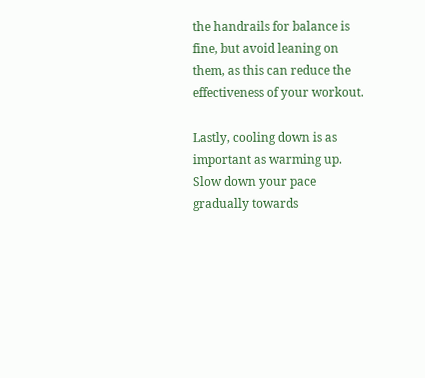the handrails for balance is fine, but avoid leaning on them, as this can reduce the effectiveness of your workout.

Lastly, cooling down is as important as warming up. Slow down your pace gradually towards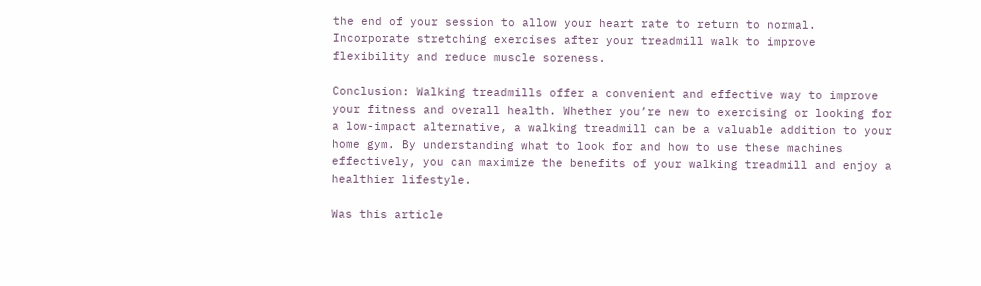the end of your session to allow your heart rate to return to normal. Incorporate stretching exercises after your treadmill walk to improve flexibility and reduce muscle soreness.

Conclusion: Walking treadmills offer a convenient and effective way to improve your fitness and overall health. Whether you’re new to exercising or looking for a low-impact alternative, a walking treadmill can be a valuable addition to your home gym. By understanding what to look for and how to use these machines effectively, you can maximize the benefits of your walking treadmill and enjoy a healthier lifestyle.

Was this article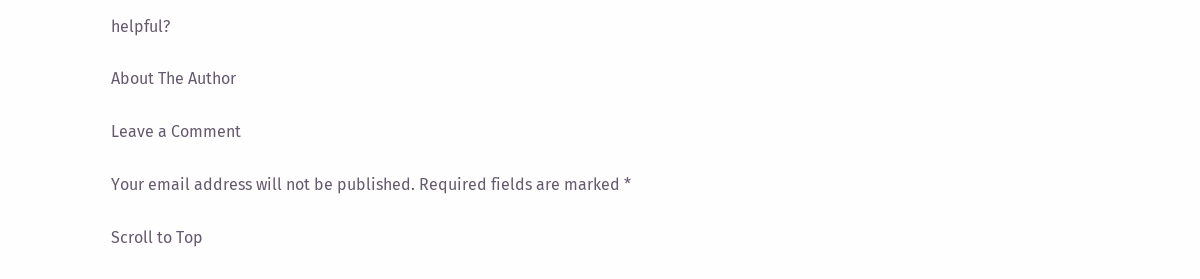helpful?

About The Author

Leave a Comment

Your email address will not be published. Required fields are marked *

Scroll to Top